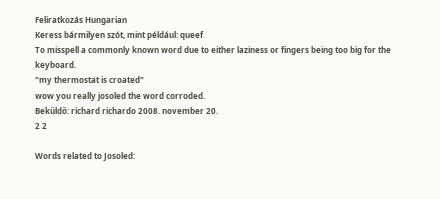Feliratkozás Hungarian
Keress bármilyen szót, mint például: queef
To misspell a commonly known word due to either laziness or fingers being too big for the keyboard.
"my thermostat is croated"
wow you really josoled the word corroded.
Beküldő: richard richardo 2008. november 20.
2 2

Words related to Josoled: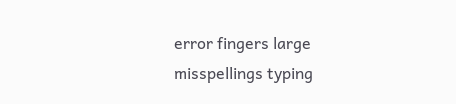error fingers large misspellings typing